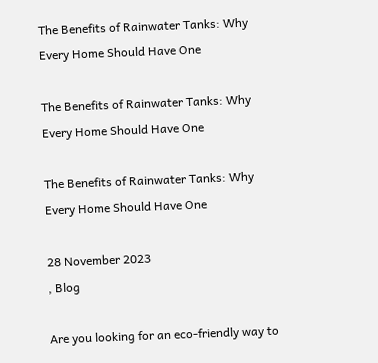The Benefits of Rainwater Tanks: Why Every Home Should Have One

The Benefits of Rainwater Tanks: Why Every Home Should Have One

The Benefits of Rainwater Tanks: Why Every Home Should Have One

28 November 2023
, Blog

Are you looking for an eco-friendly way to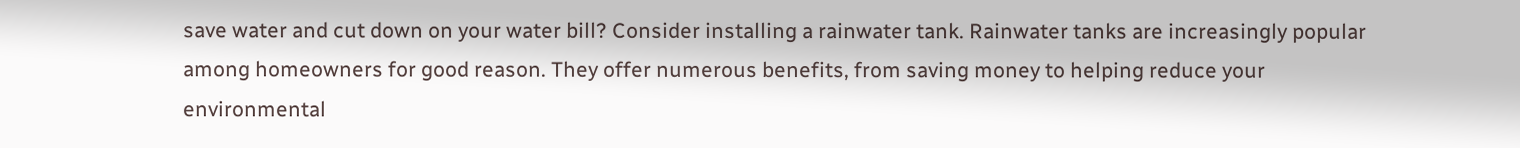save water and cut down on your water bill? Consider installing a rainwater tank. Rainwater tanks are increasingly popular among homeowners for good reason. They offer numerous benefits, from saving money to helping reduce your environmental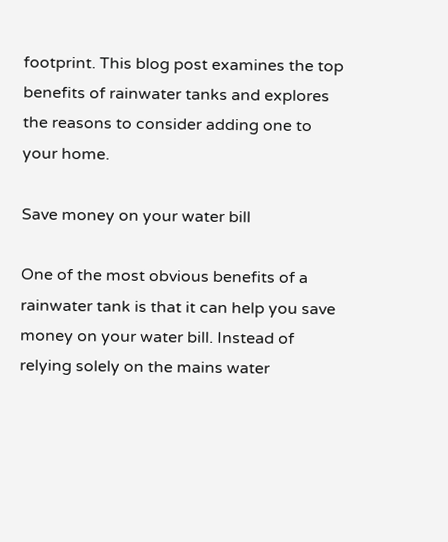footprint. This blog post examines the top benefits of rainwater tanks and explores the reasons to consider adding one to your home.

Save money on your water bill

One of the most obvious benefits of a rainwater tank is that it can help you save money on your water bill. Instead of relying solely on the mains water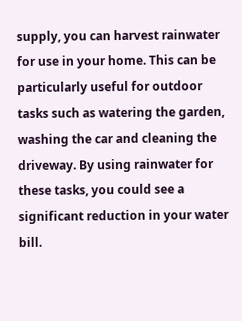supply, you can harvest rainwater for use in your home. This can be particularly useful for outdoor tasks such as watering the garden, washing the car and cleaning the driveway. By using rainwater for these tasks, you could see a significant reduction in your water bill.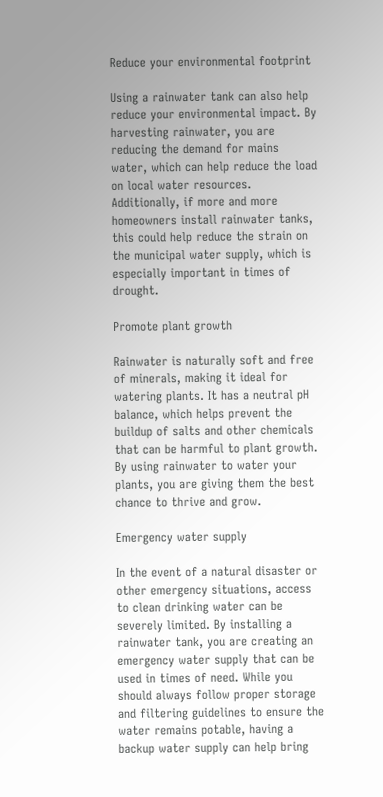Reduce your environmental footprint

Using a rainwater tank can also help reduce your environmental impact. By harvesting rainwater, you are reducing the demand for mains water, which can help reduce the load on local water resources. Additionally, if more and more homeowners install rainwater tanks, this could help reduce the strain on the municipal water supply, which is especially important in times of drought.

Promote plant growth

Rainwater is naturally soft and free of minerals, making it ideal for watering plants. It has a neutral pH balance, which helps prevent the buildup of salts and other chemicals that can be harmful to plant growth. By using rainwater to water your plants, you are giving them the best chance to thrive and grow.

Emergency water supply

In the event of a natural disaster or other emergency situations, access to clean drinking water can be severely limited. By installing a rainwater tank, you are creating an emergency water supply that can be used in times of need. While you should always follow proper storage and filtering guidelines to ensure the water remains potable, having a backup water supply can help bring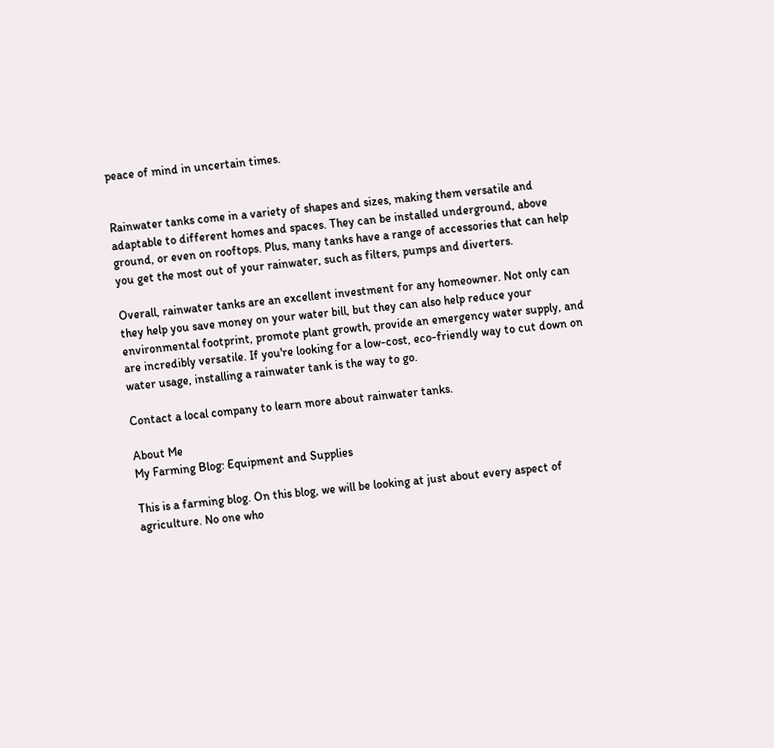peace of mind in uncertain times.


Rainwater tanks come in a variety of shapes and sizes, making them versatile and adaptable to different homes and spaces. They can be installed underground, above ground, or even on rooftops. Plus, many tanks have a range of accessories that can help you get the most out of your rainwater, such as filters, pumps and diverters.

Overall, rainwater tanks are an excellent investment for any homeowner. Not only can they help you save money on your water bill, but they can also help reduce your environmental footprint, promote plant growth, provide an emergency water supply, and are incredibly versatile. If you're looking for a low-cost, eco-friendly way to cut down on water usage, installing a rainwater tank is the way to go.

Contact a local company to learn more about rainwater tanks.

About Me
My Farming Blog: Equipment and Supplies

This is a farming blog. On this blog, we will be looking at just about every aspect of agriculture. No one who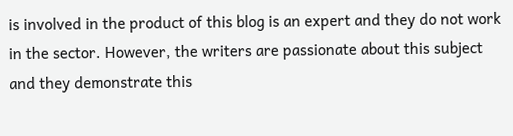is involved in the product of this blog is an expert and they do not work in the sector. However, the writers are passionate about this subject and they demonstrate this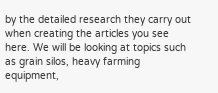by the detailed research they carry out when creating the articles you see here. We will be looking at topics such as grain silos, heavy farming equipment,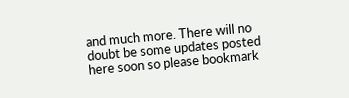and much more. There will no doubt be some updates posted here soon so please bookmark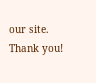our site. Thank you!